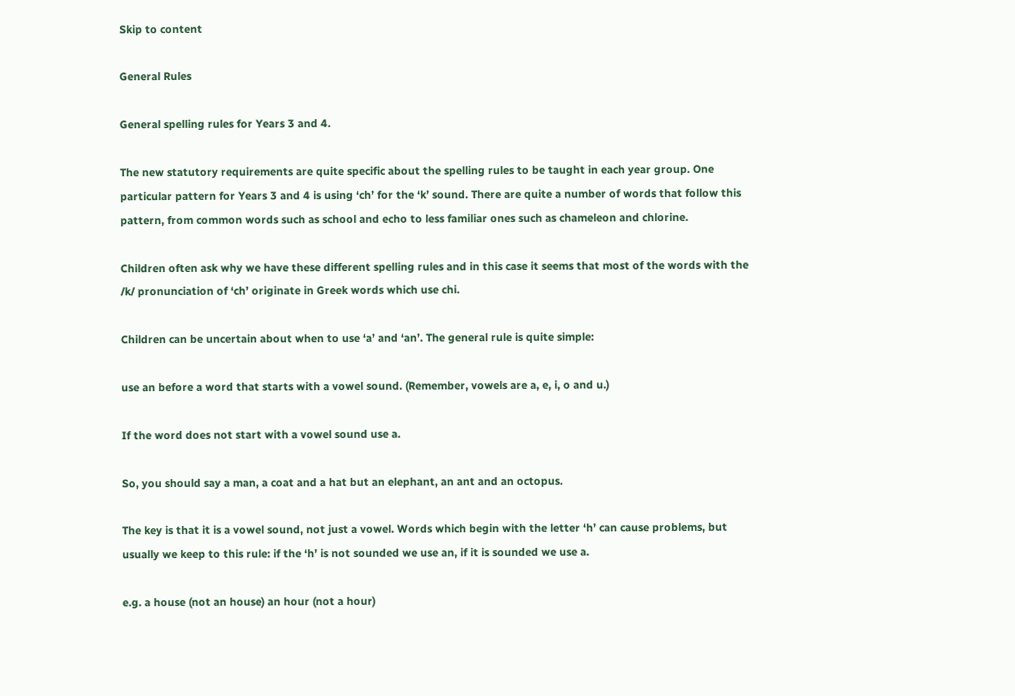Skip to content

General Rules

General spelling rules for Years 3 and 4.

The new statutory requirements are quite specific about the spelling rules to be taught in each year group. One particular pattern for Years 3 and 4 is using ‘ch’ for the ‘k’ sound. There are quite a number of words that follow this pattern, from common words such as school and echo to less familiar ones such as chameleon and chlorine.

Children often ask why we have these different spelling rules and in this case it seems that most of the words with the /k/ pronunciation of ‘ch’ originate in Greek words which use chi.

Children can be uncertain about when to use ‘a’ and ‘an’. The general rule is quite simple:

use an before a word that starts with a vowel sound. (Remember, vowels are a, e, i, o and u.)

If the word does not start with a vowel sound use a.

So, you should say a man, a coat and a hat but an elephant, an ant and an octopus.

The key is that it is a vowel sound, not just a vowel. Words which begin with the letter ‘h’ can cause problems, but usually we keep to this rule: if the ‘h’ is not sounded we use an, if it is sounded we use a.

e.g. a house (not an house) an hour (not a hour)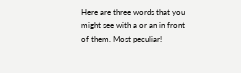Here are three words that you might see with a or an in front of them. Most peculiar!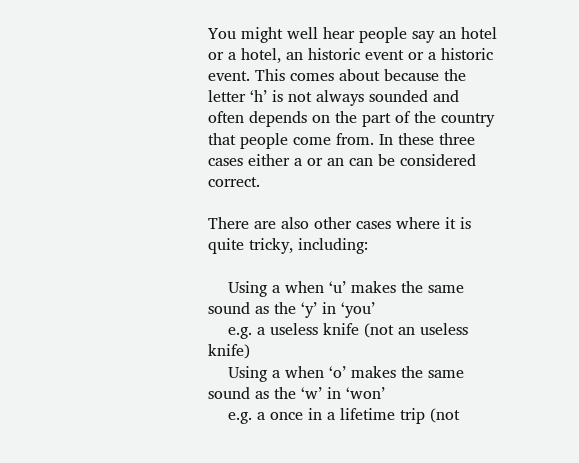You might well hear people say an hotel or a hotel, an historic event or a historic event. This comes about because the letter ‘h’ is not always sounded and often depends on the part of the country that people come from. In these three cases either a or an can be considered correct.

There are also other cases where it is quite tricky, including:

    Using a when ‘u’ makes the same sound as the ‘y’ in ‘you’
    e.g. a useless knife (not an useless knife)
    Using a when ‘o’ makes the same sound as the ‘w’ in ‘won’
    e.g. a once in a lifetime trip (not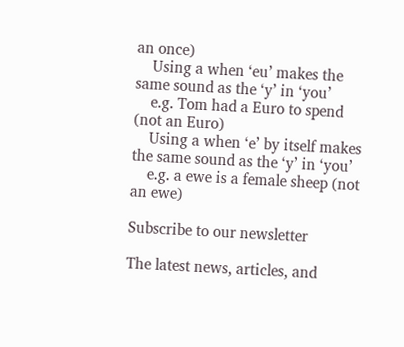an once)
    Using a when ‘eu’ makes the same sound as the ‘y’ in ‘you’
    e.g. Tom had a Euro to spend (not an Euro)
    Using a when ‘e’ by itself makes the same sound as the ‘y’ in ‘you’
    e.g. a ewe is a female sheep (not an ewe)

Subscribe to our newsletter

The latest news, articles, and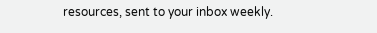resources, sent to your inbox weekly.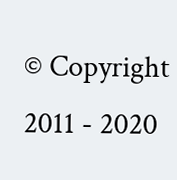© Copyright 2011 - 2020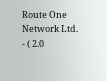Route One Network Ltd. - ( 2.0